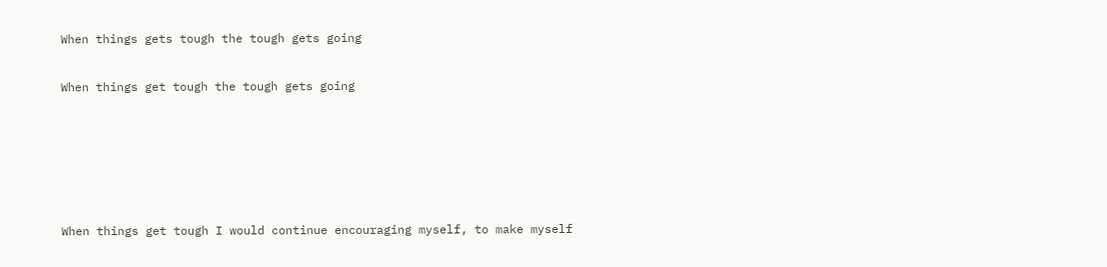When things gets tough the tough gets going

When things get tough the tough gets going





When things get tough I would continue encouraging myself, to make myself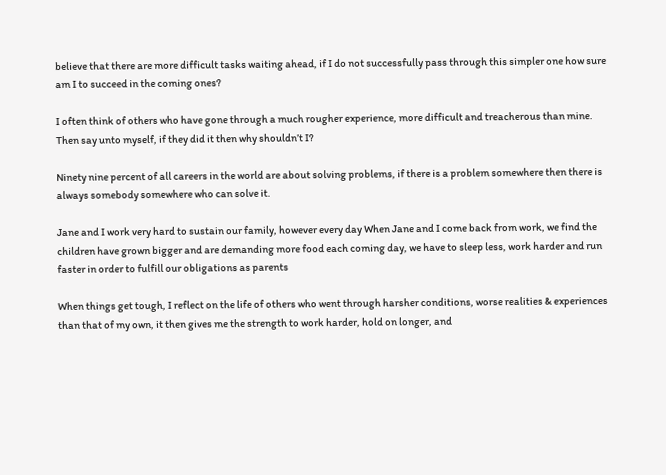believe that there are more difficult tasks waiting ahead, if I do not successfully pass through this simpler one how sure am I to succeed in the coming ones?

I often think of others who have gone through a much rougher experience, more difficult and treacherous than mine. Then say unto myself, if they did it then why shouldn’t I?

Ninety nine percent of all careers in the world are about solving problems, if there is a problem somewhere then there is always somebody somewhere who can solve it.

Jane and I work very hard to sustain our family, however every day When Jane and I come back from work, we find the children have grown bigger and are demanding more food each coming day, we have to sleep less, work harder and run faster in order to fulfill our obligations as parents

When things get tough, I reflect on the life of others who went through harsher conditions, worse realities & experiences than that of my own, it then gives me the strength to work harder, hold on longer, and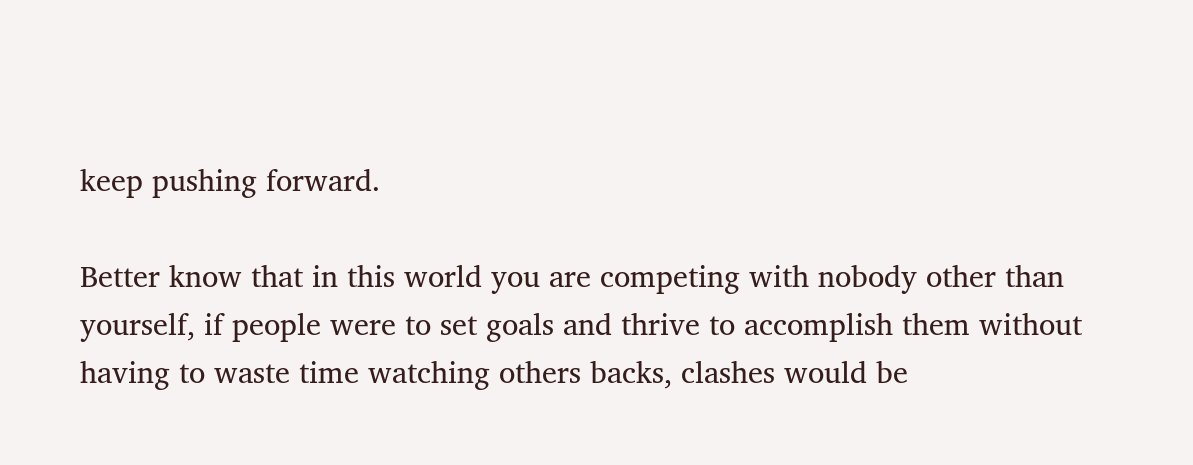keep pushing forward.

Better know that in this world you are competing with nobody other than yourself, if people were to set goals and thrive to accomplish them without having to waste time watching others backs, clashes would be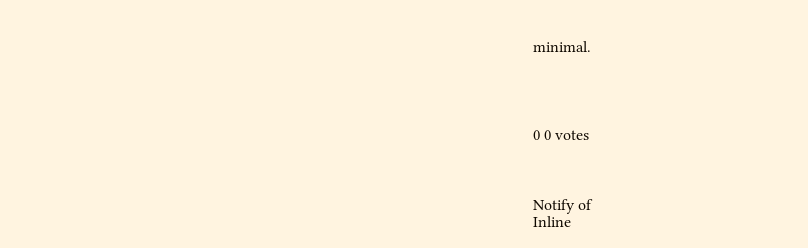minimal.




0 0 votes



Notify of
Inline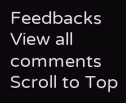Feedbacks
View all comments
Scroll to Top